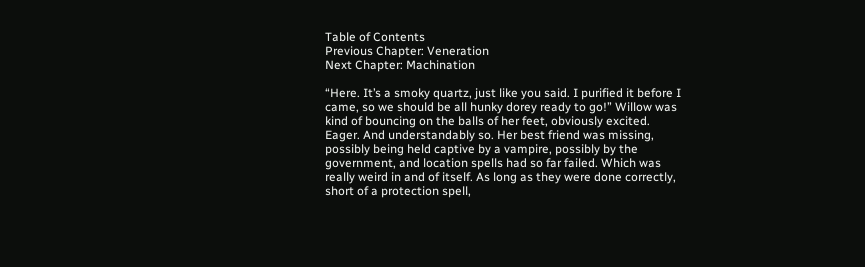Table of Contents
Previous Chapter: Veneration
Next Chapter: Machination

“Here. It’s a smoky quartz, just like you said. I purified it before I came, so we should be all hunky dorey ready to go!” Willow was kind of bouncing on the balls of her feet, obviously excited. Eager. And understandably so. Her best friend was missing, possibly being held captive by a vampire, possibly by the government, and location spells had so far failed. Which was really weird in and of itself. As long as they were done correctly, short of a protection spell,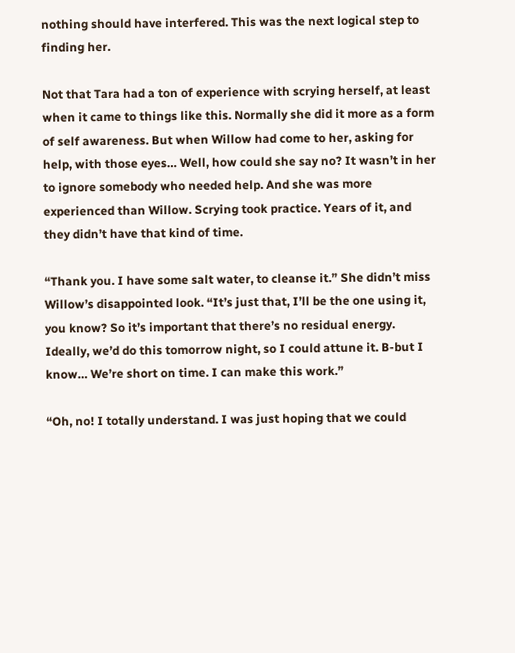nothing should have interfered. This was the next logical step to finding her.

Not that Tara had a ton of experience with scrying herself, at least when it came to things like this. Normally she did it more as a form of self awareness. But when Willow had come to her, asking for help, with those eyes… Well, how could she say no? It wasn’t in her to ignore somebody who needed help. And she was more experienced than Willow. Scrying took practice. Years of it, and they didn’t have that kind of time.

“Thank you. I have some salt water, to cleanse it.” She didn’t miss Willow’s disappointed look. “It’s just that, I’ll be the one using it, you know? So it’s important that there’s no residual energy. Ideally, we’d do this tomorrow night, so I could attune it. B-but I know… We’re short on time. I can make this work.”

“Oh, no! I totally understand. I was just hoping that we could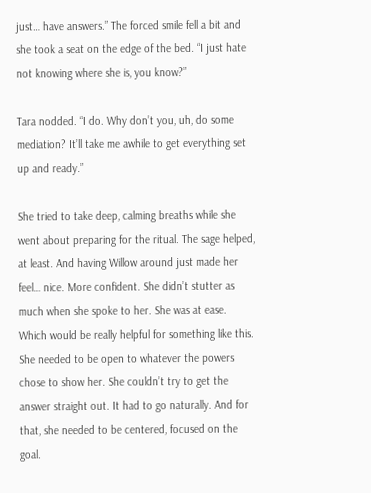just… have answers.” The forced smile fell a bit and she took a seat on the edge of the bed. “I just hate not knowing where she is, you know?”

Tara nodded. “I do. Why don’t you, uh, do some mediation? It’ll take me awhile to get everything set up and ready.”

She tried to take deep, calming breaths while she went about preparing for the ritual. The sage helped, at least. And having Willow around just made her feel… nice. More confident. She didn’t stutter as much when she spoke to her. She was at ease. Which would be really helpful for something like this. She needed to be open to whatever the powers chose to show her. She couldn’t try to get the answer straight out. It had to go naturally. And for that, she needed to be centered, focused on the goal.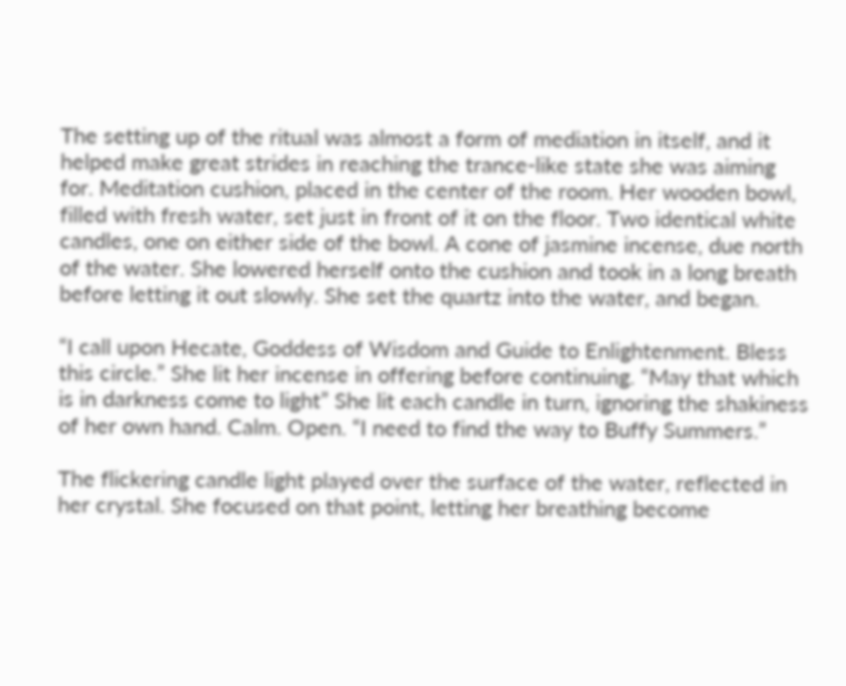The setting up of the ritual was almost a form of mediation in itself, and it helped make great strides in reaching the trance-like state she was aiming for. Meditation cushion, placed in the center of the room. Her wooden bowl, filled with fresh water, set just in front of it on the floor. Two identical white candles, one on either side of the bowl. A cone of jasmine incense, due north of the water. She lowered herself onto the cushion and took in a long breath before letting it out slowly. She set the quartz into the water, and began.

“I call upon Hecate, Goddess of Wisdom and Guide to Enlightenment. Bless this circle.” She lit her incense in offering before continuing. “May that which is in darkness come to light” She lit each candle in turn, ignoring the shakiness of her own hand. Calm. Open. “I need to find the way to Buffy Summers.”

The flickering candle light played over the surface of the water, reflected in her crystal. She focused on that point, letting her breathing become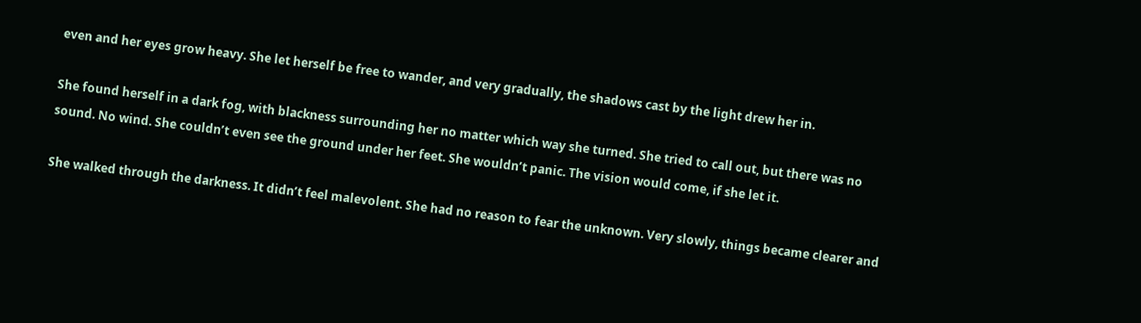even and her eyes grow heavy. She let herself be free to wander, and very gradually, the shadows cast by the light drew her in.

She found herself in a dark fog, with blackness surrounding her no matter which way she turned. She tried to call out, but there was no sound. No wind. She couldn’t even see the ground under her feet. She wouldn’t panic. The vision would come, if she let it.

She walked through the darkness. It didn’t feel malevolent. She had no reason to fear the unknown. Very slowly, things became clearer and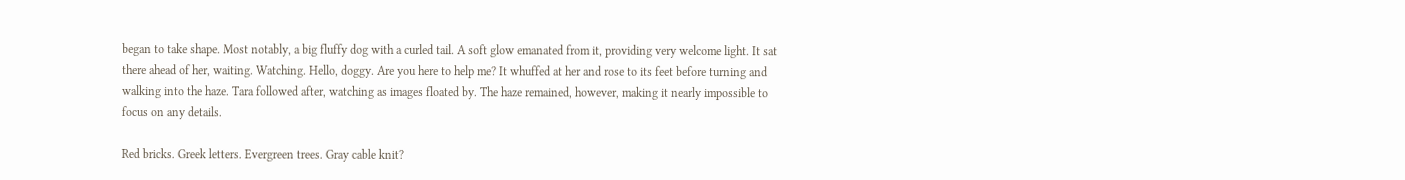began to take shape. Most notably, a big fluffy dog with a curled tail. A soft glow emanated from it, providing very welcome light. It sat there ahead of her, waiting. Watching. Hello, doggy. Are you here to help me? It whuffed at her and rose to its feet before turning and walking into the haze. Tara followed after, watching as images floated by. The haze remained, however, making it nearly impossible to focus on any details.

Red bricks. Greek letters. Evergreen trees. Gray cable knit?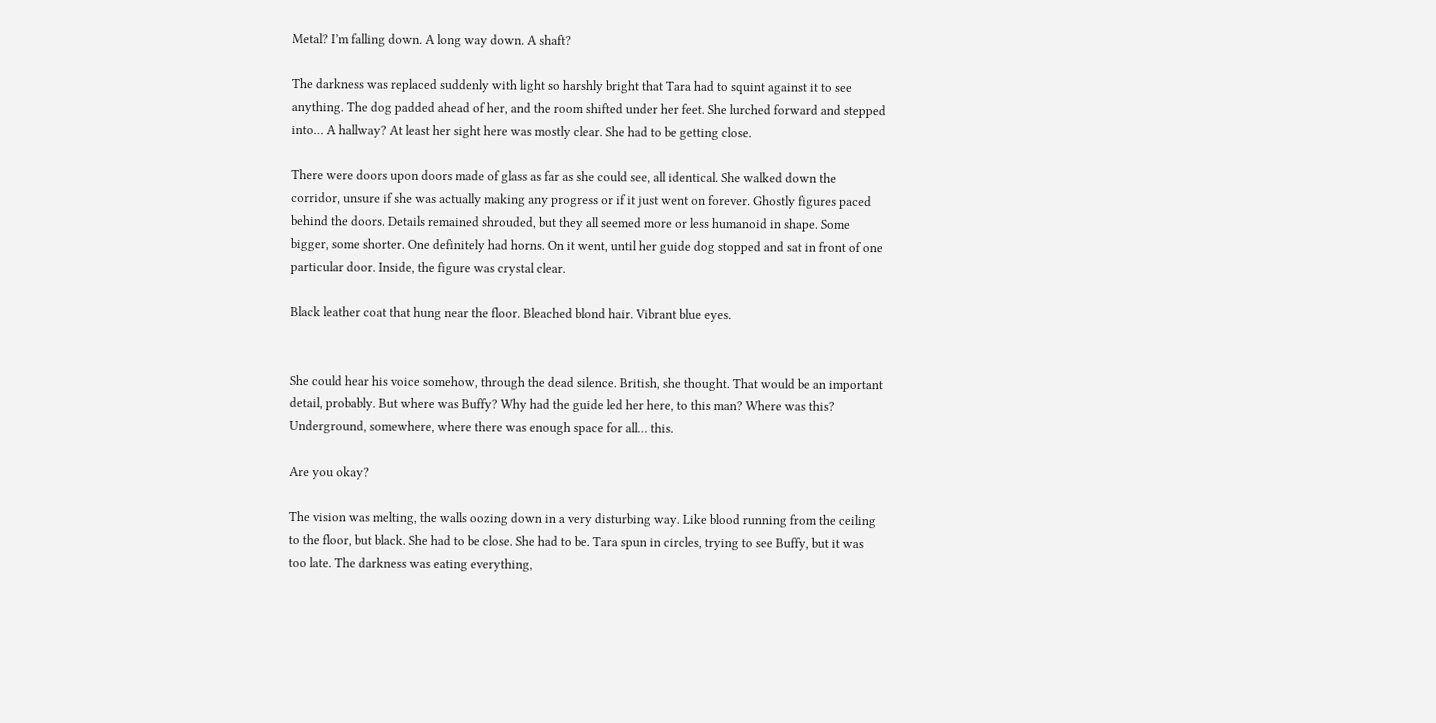Metal? I’m falling down. A long way down. A shaft?

The darkness was replaced suddenly with light so harshly bright that Tara had to squint against it to see anything. The dog padded ahead of her, and the room shifted under her feet. She lurched forward and stepped into… A hallway? At least her sight here was mostly clear. She had to be getting close.

There were doors upon doors made of glass as far as she could see, all identical. She walked down the corridor, unsure if she was actually making any progress or if it just went on forever. Ghostly figures paced behind the doors. Details remained shrouded, but they all seemed more or less humanoid in shape. Some bigger, some shorter. One definitely had horns. On it went, until her guide dog stopped and sat in front of one particular door. Inside, the figure was crystal clear.

Black leather coat that hung near the floor. Bleached blond hair. Vibrant blue eyes.


She could hear his voice somehow, through the dead silence. British, she thought. That would be an important detail, probably. But where was Buffy? Why had the guide led her here, to this man? Where was this? Underground, somewhere, where there was enough space for all… this.

Are you okay?

The vision was melting, the walls oozing down in a very disturbing way. Like blood running from the ceiling to the floor, but black. She had to be close. She had to be. Tara spun in circles, trying to see Buffy, but it was too late. The darkness was eating everything,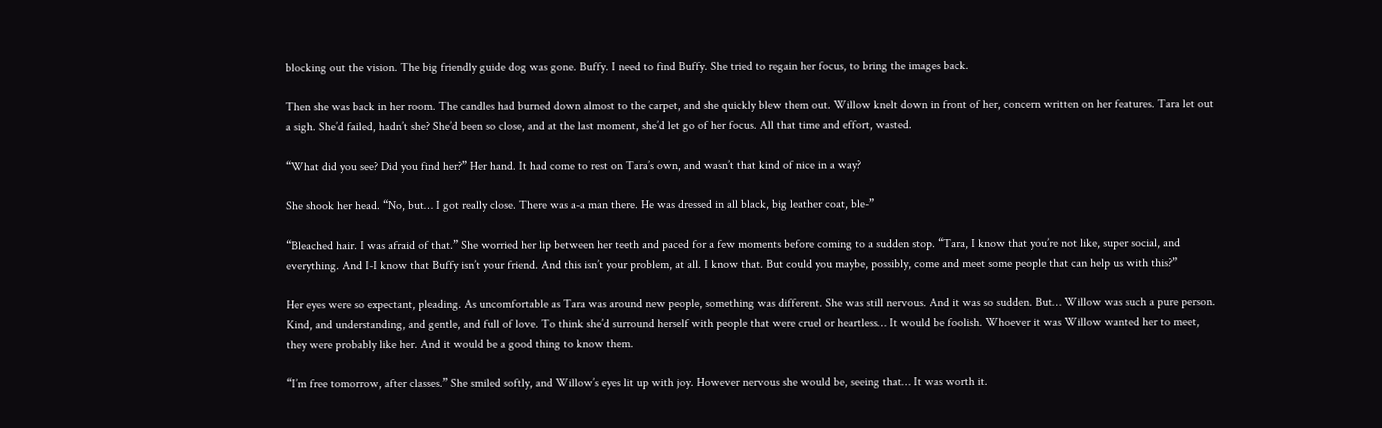blocking out the vision. The big friendly guide dog was gone. Buffy. I need to find Buffy. She tried to regain her focus, to bring the images back.

Then she was back in her room. The candles had burned down almost to the carpet, and she quickly blew them out. Willow knelt down in front of her, concern written on her features. Tara let out a sigh. She’d failed, hadn’t she? She’d been so close, and at the last moment, she’d let go of her focus. All that time and effort, wasted.

“What did you see? Did you find her?” Her hand. It had come to rest on Tara’s own, and wasn’t that kind of nice in a way?

She shook her head. “No, but… I got really close. There was a-a man there. He was dressed in all black, big leather coat, ble-”

“Bleached hair. I was afraid of that.” She worried her lip between her teeth and paced for a few moments before coming to a sudden stop. “Tara, I know that you’re not like, super social, and everything. And I-I know that Buffy isn’t your friend. And this isn’t your problem, at all. I know that. But could you maybe, possibly, come and meet some people that can help us with this?”

Her eyes were so expectant, pleading. As uncomfortable as Tara was around new people, something was different. She was still nervous. And it was so sudden. But… Willow was such a pure person. Kind, and understanding, and gentle, and full of love. To think she’d surround herself with people that were cruel or heartless… It would be foolish. Whoever it was Willow wanted her to meet, they were probably like her. And it would be a good thing to know them.

“I’m free tomorrow, after classes.” She smiled softly, and Willow’s eyes lit up with joy. However nervous she would be, seeing that… It was worth it.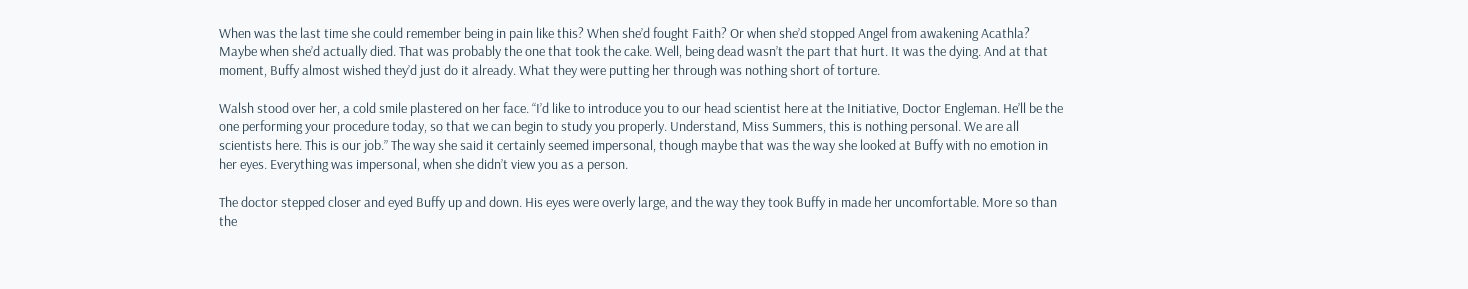When was the last time she could remember being in pain like this? When she’d fought Faith? Or when she’d stopped Angel from awakening Acathla? Maybe when she’d actually died. That was probably the one that took the cake. Well, being dead wasn’t the part that hurt. It was the dying. And at that moment, Buffy almost wished they’d just do it already. What they were putting her through was nothing short of torture.

Walsh stood over her, a cold smile plastered on her face. “I’d like to introduce you to our head scientist here at the Initiative, Doctor Engleman. He’ll be the one performing your procedure today, so that we can begin to study you properly. Understand, Miss Summers, this is nothing personal. We are all scientists here. This is our job.” The way she said it certainly seemed impersonal, though maybe that was the way she looked at Buffy with no emotion in her eyes. Everything was impersonal, when she didn’t view you as a person.

The doctor stepped closer and eyed Buffy up and down. His eyes were overly large, and the way they took Buffy in made her uncomfortable. More so than the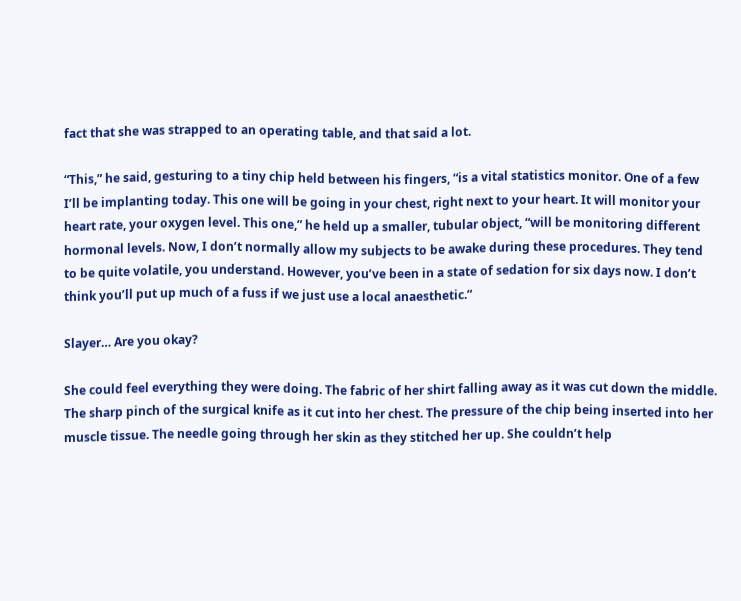fact that she was strapped to an operating table, and that said a lot.

“This,” he said, gesturing to a tiny chip held between his fingers, “is a vital statistics monitor. One of a few I’ll be implanting today. This one will be going in your chest, right next to your heart. It will monitor your heart rate, your oxygen level. This one,” he held up a smaller, tubular object, “will be monitoring different hormonal levels. Now, I don’t normally allow my subjects to be awake during these procedures. They tend to be quite volatile, you understand. However, you’ve been in a state of sedation for six days now. I don’t think you’ll put up much of a fuss if we just use a local anaesthetic.”

Slayer… Are you okay?

She could feel everything they were doing. The fabric of her shirt falling away as it was cut down the middle. The sharp pinch of the surgical knife as it cut into her chest. The pressure of the chip being inserted into her muscle tissue. The needle going through her skin as they stitched her up. She couldn’t help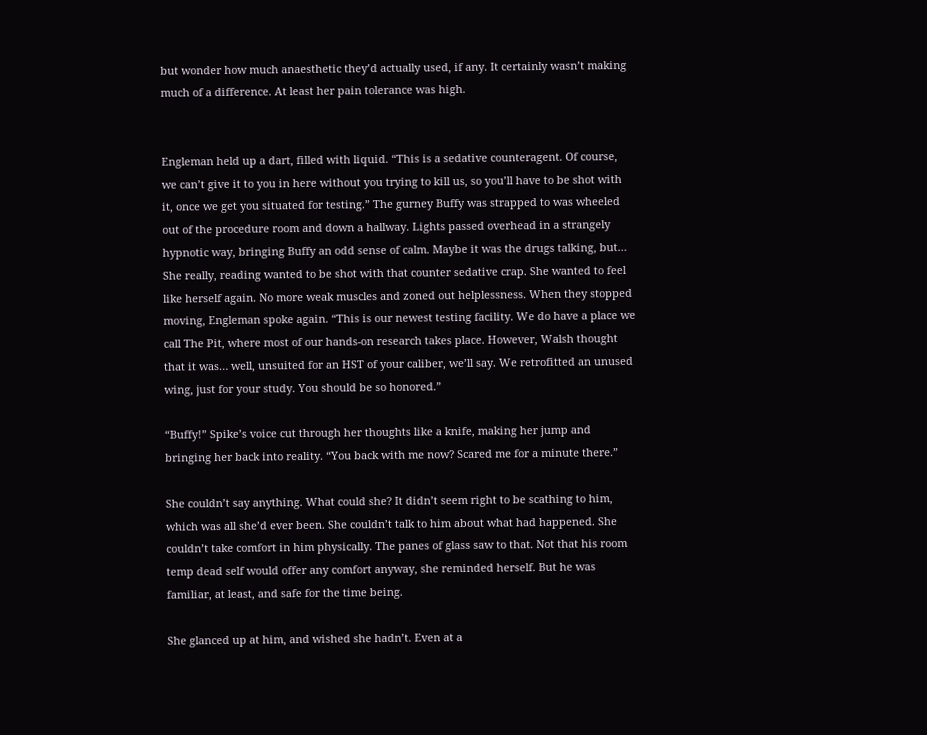but wonder how much anaesthetic they’d actually used, if any. It certainly wasn’t making much of a difference. At least her pain tolerance was high.


Engleman held up a dart, filled with liquid. “This is a sedative counteragent. Of course, we can’t give it to you in here without you trying to kill us, so you’ll have to be shot with it, once we get you situated for testing.” The gurney Buffy was strapped to was wheeled out of the procedure room and down a hallway. Lights passed overhead in a strangely hypnotic way, bringing Buffy an odd sense of calm. Maybe it was the drugs talking, but… She really, reading wanted to be shot with that counter sedative crap. She wanted to feel like herself again. No more weak muscles and zoned out helplessness. When they stopped moving, Engleman spoke again. “This is our newest testing facility. We do have a place we call The Pit, where most of our hands-on research takes place. However, Walsh thought that it was… well, unsuited for an HST of your caliber, we’ll say. We retrofitted an unused wing, just for your study. You should be so honored.”

“Buffy!” Spike’s voice cut through her thoughts like a knife, making her jump and bringing her back into reality. “You back with me now? Scared me for a minute there.”

She couldn’t say anything. What could she? It didn’t seem right to be scathing to him, which was all she’d ever been. She couldn’t talk to him about what had happened. She couldn’t take comfort in him physically. The panes of glass saw to that. Not that his room temp dead self would offer any comfort anyway, she reminded herself. But he was familiar, at least, and safe for the time being.

She glanced up at him, and wished she hadn’t. Even at a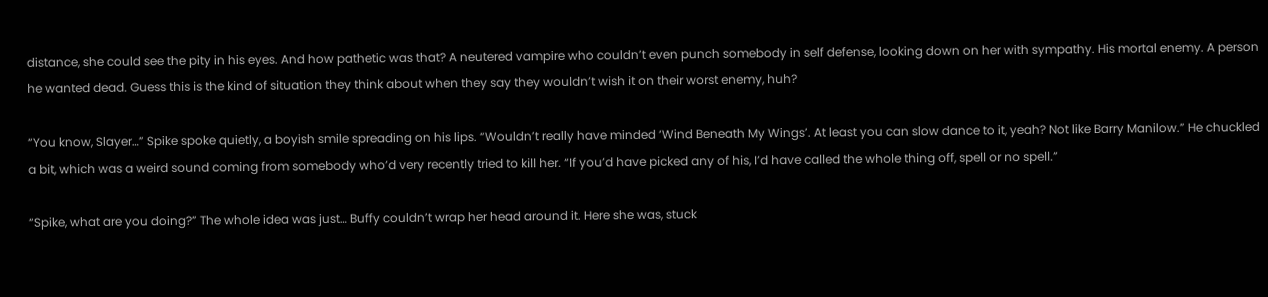distance, she could see the pity in his eyes. And how pathetic was that? A neutered vampire who couldn’t even punch somebody in self defense, looking down on her with sympathy. His mortal enemy. A person he wanted dead. Guess this is the kind of situation they think about when they say they wouldn’t wish it on their worst enemy, huh?

“You know, Slayer…” Spike spoke quietly, a boyish smile spreading on his lips. “Wouldn’t really have minded ‘Wind Beneath My Wings’. At least you can slow dance to it, yeah? Not like Barry Manilow.” He chuckled a bit, which was a weird sound coming from somebody who’d very recently tried to kill her. “If you’d have picked any of his, I’d have called the whole thing off, spell or no spell.”

“Spike, what are you doing?” The whole idea was just… Buffy couldn’t wrap her head around it. Here she was, stuck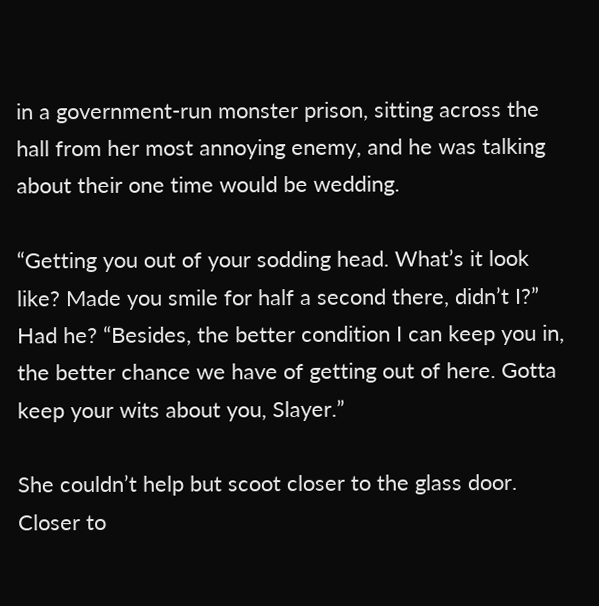in a government-run monster prison, sitting across the hall from her most annoying enemy, and he was talking about their one time would be wedding.

“Getting you out of your sodding head. What’s it look like? Made you smile for half a second there, didn’t I?” Had he? “Besides, the better condition I can keep you in, the better chance we have of getting out of here. Gotta keep your wits about you, Slayer.”

She couldn’t help but scoot closer to the glass door. Closer to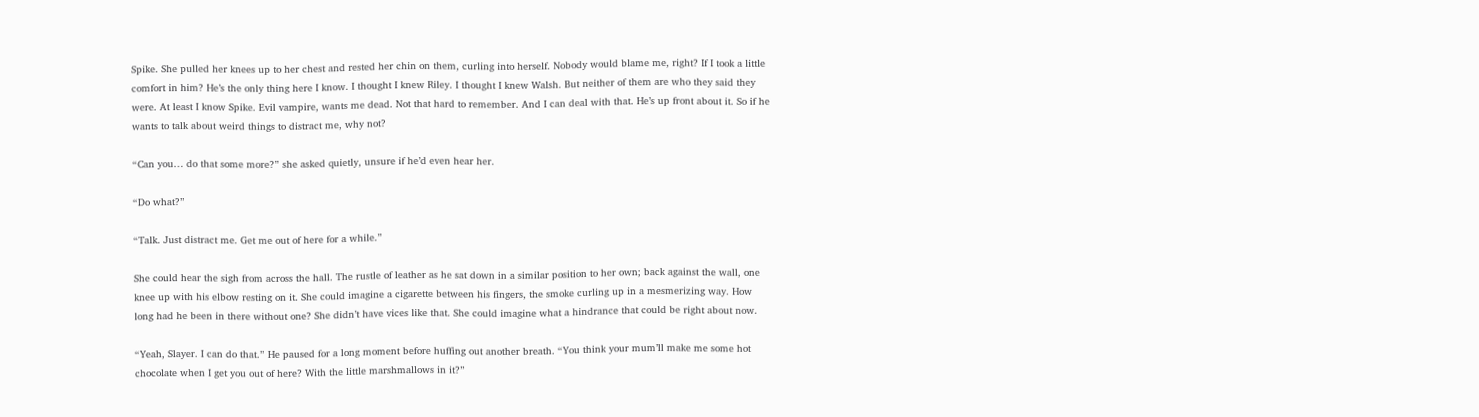Spike. She pulled her knees up to her chest and rested her chin on them, curling into herself. Nobody would blame me, right? If I took a little comfort in him? He’s the only thing here I know. I thought I knew Riley. I thought I knew Walsh. But neither of them are who they said they were. At least I know Spike. Evil vampire, wants me dead. Not that hard to remember. And I can deal with that. He’s up front about it. So if he wants to talk about weird things to distract me, why not?

“Can you… do that some more?” she asked quietly, unsure if he’d even hear her.

“Do what?”

“Talk. Just distract me. Get me out of here for a while.”

She could hear the sigh from across the hall. The rustle of leather as he sat down in a similar position to her own; back against the wall, one knee up with his elbow resting on it. She could imagine a cigarette between his fingers, the smoke curling up in a mesmerizing way. How long had he been in there without one? She didn’t have vices like that. She could imagine what a hindrance that could be right about now.

“Yeah, Slayer. I can do that.” He paused for a long moment before huffing out another breath. “You think your mum’ll make me some hot chocolate when I get you out of here? With the little marshmallows in it?”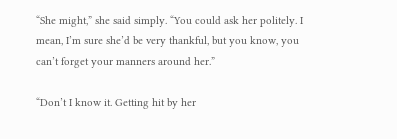“She might,” she said simply. “You could ask her politely. I mean, I’m sure she’d be very thankful, but you know, you can’t forget your manners around her.”

“Don’t I know it. Getting hit by her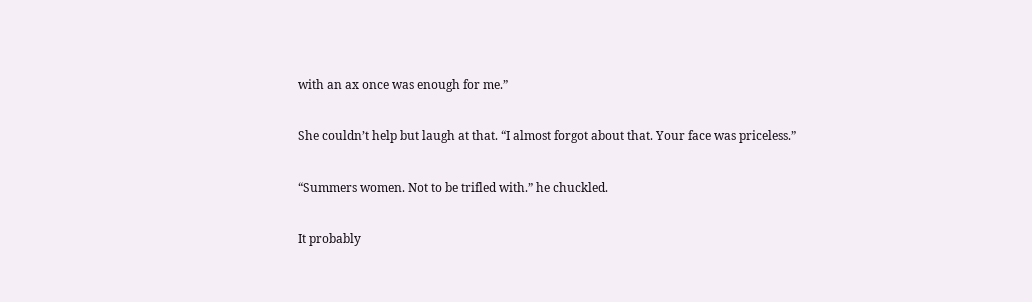with an ax once was enough for me.”

She couldn’t help but laugh at that. “I almost forgot about that. Your face was priceless.”

“Summers women. Not to be trifled with.” he chuckled.

It probably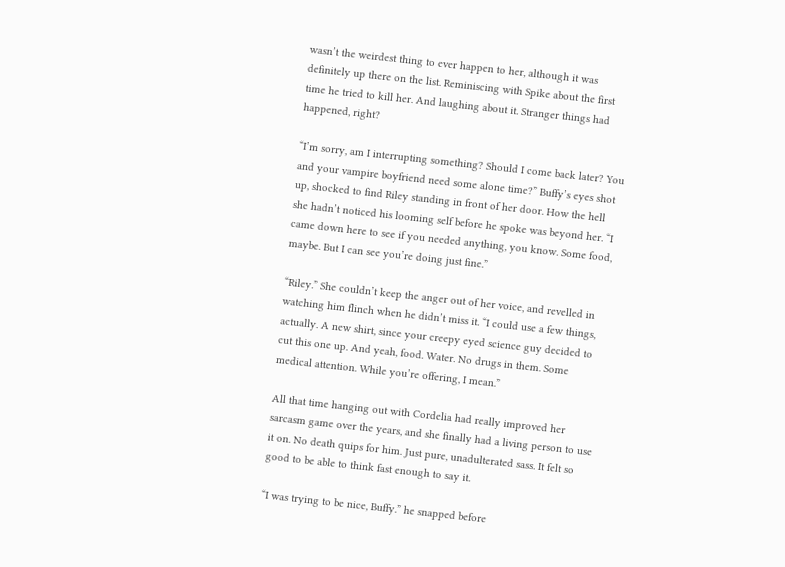wasn’t the weirdest thing to ever happen to her, although it was definitely up there on the list. Reminiscing with Spike about the first time he tried to kill her. And laughing about it. Stranger things had happened, right?

“I’m sorry, am I interrupting something? Should I come back later? You and your vampire boyfriend need some alone time?” Buffy’s eyes shot up, shocked to find Riley standing in front of her door. How the hell she hadn’t noticed his looming self before he spoke was beyond her. “I came down here to see if you needed anything, you know. Some food, maybe. But I can see you’re doing just fine.”

“Riley.” She couldn’t keep the anger out of her voice, and revelled in watching him flinch when he didn’t miss it. “I could use a few things, actually. A new shirt, since your creepy eyed science guy decided to cut this one up. And yeah, food. Water. No drugs in them. Some medical attention. While you’re offering, I mean.”

All that time hanging out with Cordelia had really improved her sarcasm game over the years, and she finally had a living person to use it on. No death quips for him. Just pure, unadulterated sass. It felt so good to be able to think fast enough to say it.

“I was trying to be nice, Buffy.” he snapped before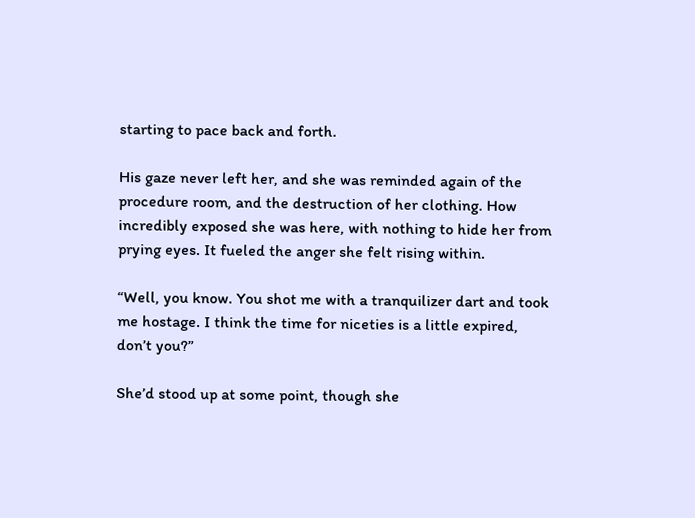starting to pace back and forth.

His gaze never left her, and she was reminded again of the procedure room, and the destruction of her clothing. How incredibly exposed she was here, with nothing to hide her from prying eyes. It fueled the anger she felt rising within.

“Well, you know. You shot me with a tranquilizer dart and took me hostage. I think the time for niceties is a little expired, don’t you?”

She’d stood up at some point, though she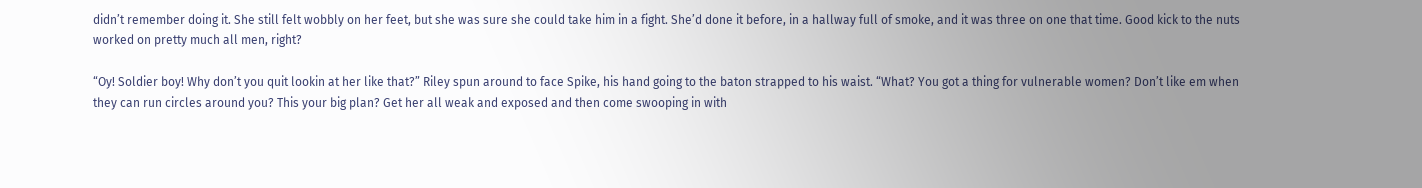didn’t remember doing it. She still felt wobbly on her feet, but she was sure she could take him in a fight. She’d done it before, in a hallway full of smoke, and it was three on one that time. Good kick to the nuts worked on pretty much all men, right?

“Oy! Soldier boy! Why don’t you quit lookin at her like that?” Riley spun around to face Spike, his hand going to the baton strapped to his waist. “What? You got a thing for vulnerable women? Don’t like em when they can run circles around you? This your big plan? Get her all weak and exposed and then come swooping in with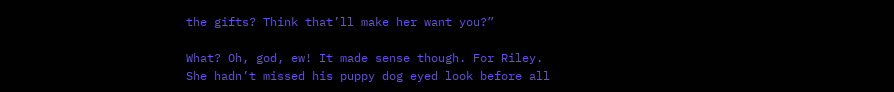the gifts? Think that’ll make her want you?”

What? Oh, god, ew! It made sense though. For Riley. She hadn’t missed his puppy dog eyed look before all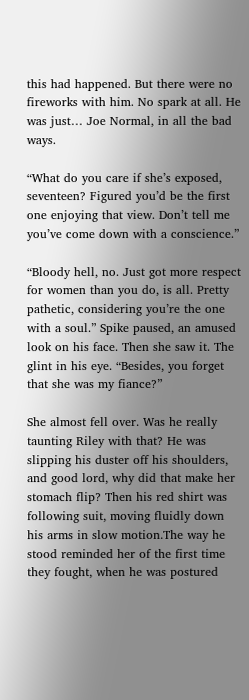this had happened. But there were no fireworks with him. No spark at all. He was just… Joe Normal, in all the bad ways.

“What do you care if she’s exposed, seventeen? Figured you’d be the first one enjoying that view. Don’t tell me you’ve come down with a conscience.”

“Bloody hell, no. Just got more respect for women than you do, is all. Pretty pathetic, considering you’re the one with a soul.” Spike paused, an amused look on his face. Then she saw it. The glint in his eye. “Besides, you forget that she was my fiance?”

She almost fell over. Was he really taunting Riley with that? He was slipping his duster off his shoulders, and good lord, why did that make her stomach flip? Then his red shirt was following suit, moving fluidly down his arms in slow motion.The way he stood reminded her of the first time they fought, when he was postured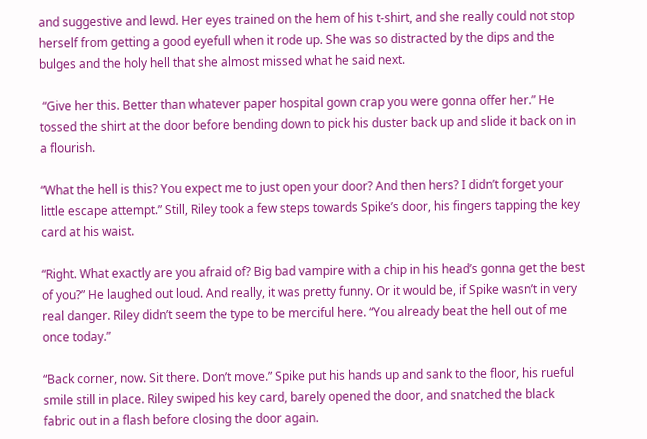and suggestive and lewd. Her eyes trained on the hem of his t-shirt, and she really could not stop herself from getting a good eyefull when it rode up. She was so distracted by the dips and the bulges and the holy hell that she almost missed what he said next.

 “Give her this. Better than whatever paper hospital gown crap you were gonna offer her.” He tossed the shirt at the door before bending down to pick his duster back up and slide it back on in a flourish.

“What the hell is this? You expect me to just open your door? And then hers? I didn’t forget your little escape attempt.” Still, Riley took a few steps towards Spike’s door, his fingers tapping the key card at his waist.

“Right. What exactly are you afraid of? Big bad vampire with a chip in his head’s gonna get the best of you?” He laughed out loud. And really, it was pretty funny. Or it would be, if Spike wasn’t in very real danger. Riley didn’t seem the type to be merciful here. “You already beat the hell out of me once today.”

“Back corner, now. Sit there. Don’t move.” Spike put his hands up and sank to the floor, his rueful smile still in place. Riley swiped his key card, barely opened the door, and snatched the black fabric out in a flash before closing the door again.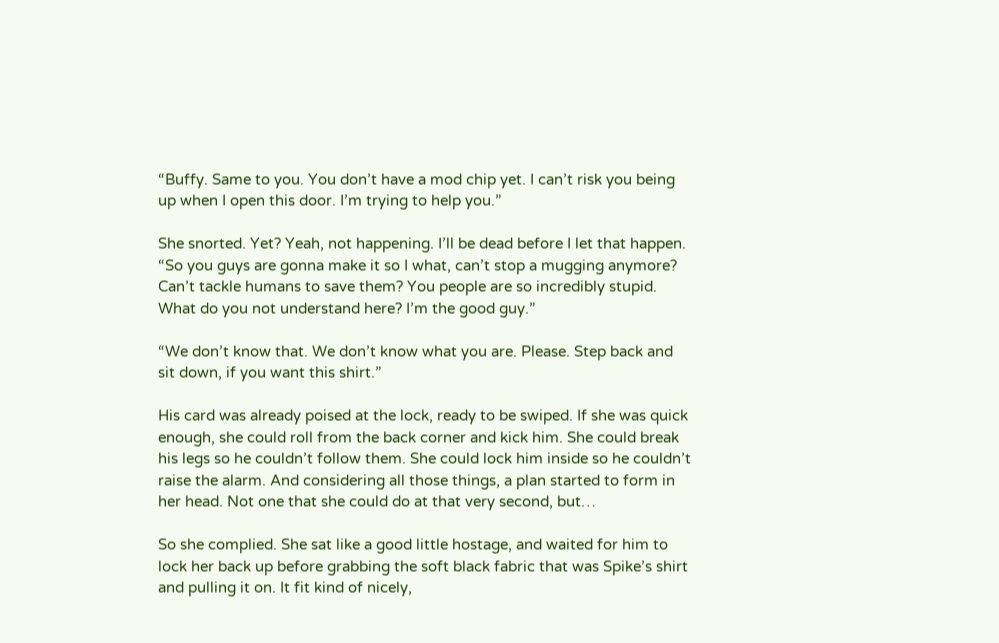“Buffy. Same to you. You don’t have a mod chip yet. I can’t risk you being up when I open this door. I’m trying to help you.”

She snorted. Yet? Yeah, not happening. I’ll be dead before I let that happen. “So you guys are gonna make it so I what, can’t stop a mugging anymore? Can’t tackle humans to save them? You people are so incredibly stupid. What do you not understand here? I’m the good guy.”

“We don’t know that. We don’t know what you are. Please. Step back and sit down, if you want this shirt.”

His card was already poised at the lock, ready to be swiped. If she was quick enough, she could roll from the back corner and kick him. She could break his legs so he couldn’t follow them. She could lock him inside so he couldn’t raise the alarm. And considering all those things, a plan started to form in her head. Not one that she could do at that very second, but…

So she complied. She sat like a good little hostage, and waited for him to lock her back up before grabbing the soft black fabric that was Spike’s shirt and pulling it on. It fit kind of nicely,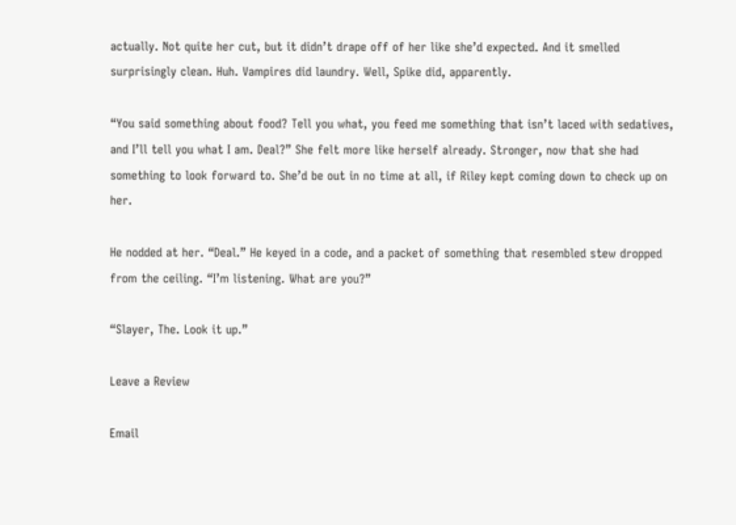actually. Not quite her cut, but it didn’t drape off of her like she’d expected. And it smelled surprisingly clean. Huh. Vampires did laundry. Well, Spike did, apparently.

“You said something about food? Tell you what, you feed me something that isn’t laced with sedatives, and I’ll tell you what I am. Deal?” She felt more like herself already. Stronger, now that she had something to look forward to. She’d be out in no time at all, if Riley kept coming down to check up on her.

He nodded at her. “Deal.” He keyed in a code, and a packet of something that resembled stew dropped from the ceiling. “I’m listening. What are you?”

“Slayer, The. Look it up.”

Leave a Review

Email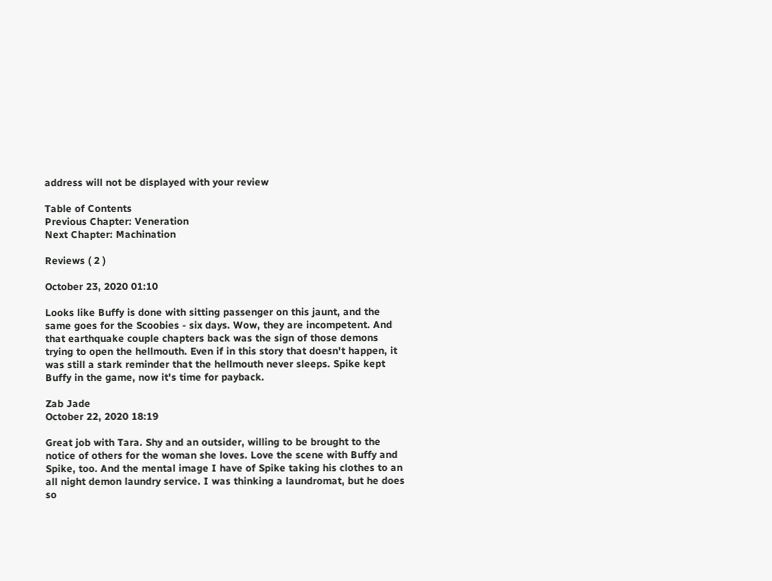address will not be displayed with your review

Table of Contents
Previous Chapter: Veneration
Next Chapter: Machination

Reviews ( 2 )

October 23, 2020 01:10

Looks like Buffy is done with sitting passenger on this jaunt, and the same goes for the Scoobies - six days. Wow, they are incompetent. And that earthquake couple chapters back was the sign of those demons trying to open the hellmouth. Even if in this story that doesn't happen, it was still a stark reminder that the hellmouth never sleeps. Spike kept Buffy in the game, now it's time for payback.

Zab Jade
October 22, 2020 18:19

Great job with Tara. Shy and an outsider, willing to be brought to the notice of others for the woman she loves. Love the scene with Buffy and Spike, too. And the mental image I have of Spike taking his clothes to an all night demon laundry service. I was thinking a laundromat, but he does so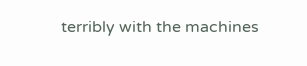terribly with the machines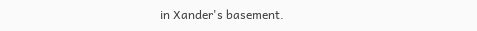in Xander's basement.